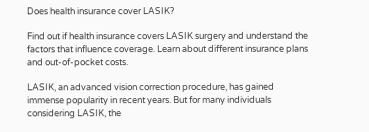Does health insurance cover LASIK?

Find out if health insurance covers LASIK surgery and understand the factors that influence coverage. Learn about different insurance plans and out-of-pocket costs.

LASIK, an advanced vision correction procedure, has gained immense popularity in recent years. But for many individuals considering LASIK, the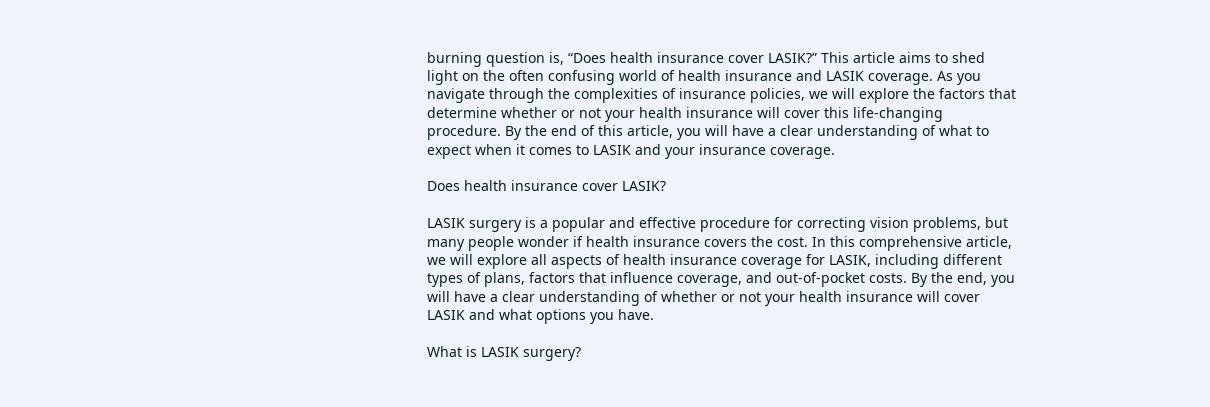burning question is, “Does health insurance cover LASIK?” This article aims to shed light on the often confusing world of health insurance and LASIK coverage. As you navigate through the complexities of insurance policies, we will explore the factors that determine whether or not your health insurance will cover this life-changing procedure. By the end of this article, you will have a clear understanding of what to expect when it comes to LASIK and your insurance coverage.

Does health insurance cover LASIK?

LASIK surgery is a popular and effective procedure for correcting vision problems, but many people wonder if health insurance covers the cost. In this comprehensive article, we will explore all aspects of health insurance coverage for LASIK, including different types of plans, factors that influence coverage, and out-of-pocket costs. By the end, you will have a clear understanding of whether or not your health insurance will cover LASIK and what options you have.

What is LASIK surgery?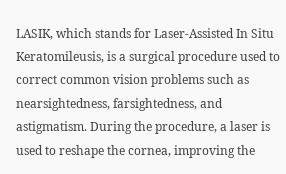LASIK, which stands for Laser-Assisted In Situ Keratomileusis, is a surgical procedure used to correct common vision problems such as nearsightedness, farsightedness, and astigmatism. During the procedure, a laser is used to reshape the cornea, improving the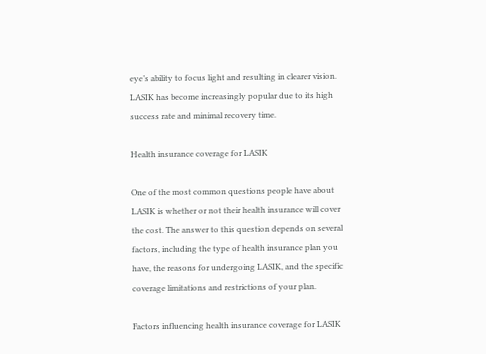eye’s ability to focus light and resulting in clearer vision. LASIK has become increasingly popular due to its high success rate and minimal recovery time.

Health insurance coverage for LASIK

One of the most common questions people have about LASIK is whether or not their health insurance will cover the cost. The answer to this question depends on several factors, including the type of health insurance plan you have, the reasons for undergoing LASIK, and the specific coverage limitations and restrictions of your plan.

Factors influencing health insurance coverage for LASIK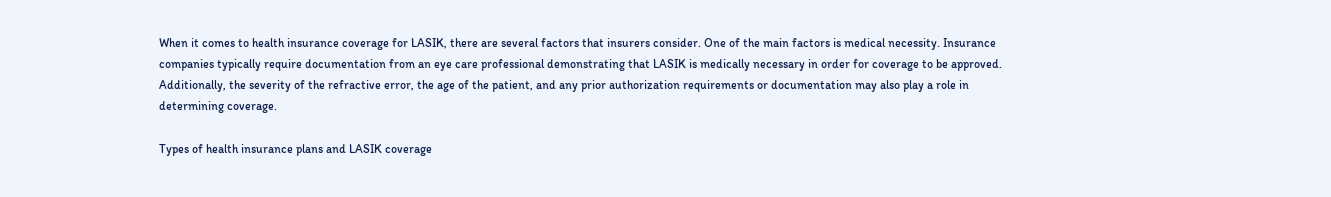When it comes to health insurance coverage for LASIK, there are several factors that insurers consider. One of the main factors is medical necessity. Insurance companies typically require documentation from an eye care professional demonstrating that LASIK is medically necessary in order for coverage to be approved. Additionally, the severity of the refractive error, the age of the patient, and any prior authorization requirements or documentation may also play a role in determining coverage.

Types of health insurance plans and LASIK coverage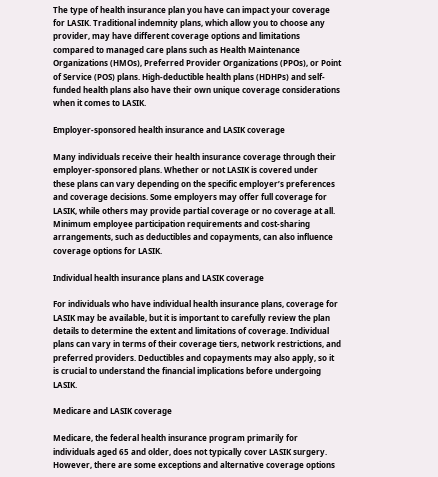The type of health insurance plan you have can impact your coverage for LASIK. Traditional indemnity plans, which allow you to choose any provider, may have different coverage options and limitations compared to managed care plans such as Health Maintenance Organizations (HMOs), Preferred Provider Organizations (PPOs), or Point of Service (POS) plans. High-deductible health plans (HDHPs) and self-funded health plans also have their own unique coverage considerations when it comes to LASIK.

Employer-sponsored health insurance and LASIK coverage

Many individuals receive their health insurance coverage through their employer-sponsored plans. Whether or not LASIK is covered under these plans can vary depending on the specific employer’s preferences and coverage decisions. Some employers may offer full coverage for LASIK, while others may provide partial coverage or no coverage at all. Minimum employee participation requirements and cost-sharing arrangements, such as deductibles and copayments, can also influence coverage options for LASIK.

Individual health insurance plans and LASIK coverage

For individuals who have individual health insurance plans, coverage for LASIK may be available, but it is important to carefully review the plan details to determine the extent and limitations of coverage. Individual plans can vary in terms of their coverage tiers, network restrictions, and preferred providers. Deductibles and copayments may also apply, so it is crucial to understand the financial implications before undergoing LASIK.

Medicare and LASIK coverage

Medicare, the federal health insurance program primarily for individuals aged 65 and older, does not typically cover LASIK surgery. However, there are some exceptions and alternative coverage options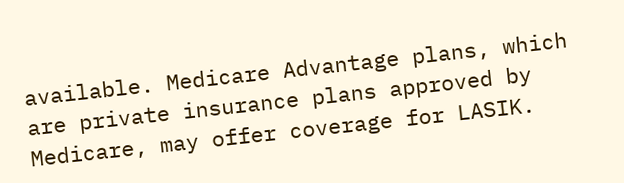available. Medicare Advantage plans, which are private insurance plans approved by Medicare, may offer coverage for LASIK.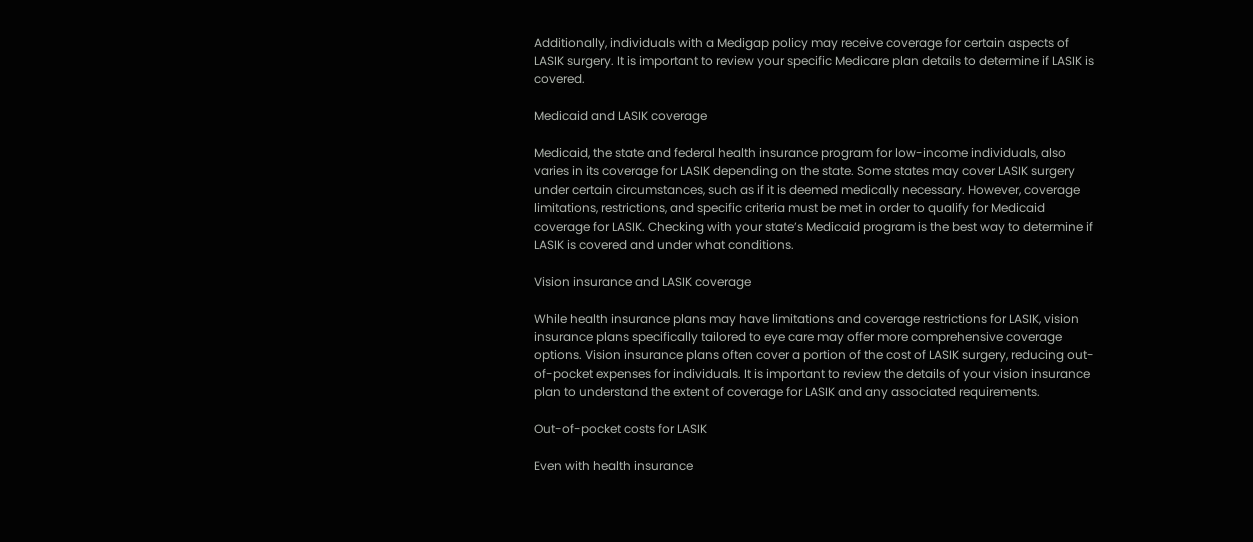Additionally, individuals with a Medigap policy may receive coverage for certain aspects of LASIK surgery. It is important to review your specific Medicare plan details to determine if LASIK is covered.

Medicaid and LASIK coverage

Medicaid, the state and federal health insurance program for low-income individuals, also varies in its coverage for LASIK depending on the state. Some states may cover LASIK surgery under certain circumstances, such as if it is deemed medically necessary. However, coverage limitations, restrictions, and specific criteria must be met in order to qualify for Medicaid coverage for LASIK. Checking with your state’s Medicaid program is the best way to determine if LASIK is covered and under what conditions.

Vision insurance and LASIK coverage

While health insurance plans may have limitations and coverage restrictions for LASIK, vision insurance plans specifically tailored to eye care may offer more comprehensive coverage options. Vision insurance plans often cover a portion of the cost of LASIK surgery, reducing out-of-pocket expenses for individuals. It is important to review the details of your vision insurance plan to understand the extent of coverage for LASIK and any associated requirements.

Out-of-pocket costs for LASIK

Even with health insurance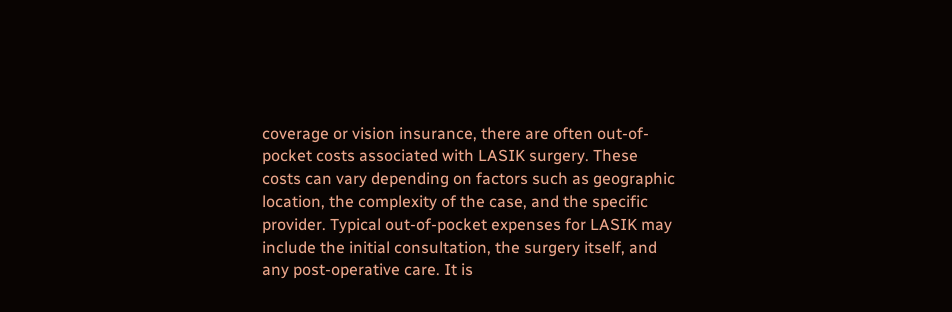coverage or vision insurance, there are often out-of-pocket costs associated with LASIK surgery. These costs can vary depending on factors such as geographic location, the complexity of the case, and the specific provider. Typical out-of-pocket expenses for LASIK may include the initial consultation, the surgery itself, and any post-operative care. It is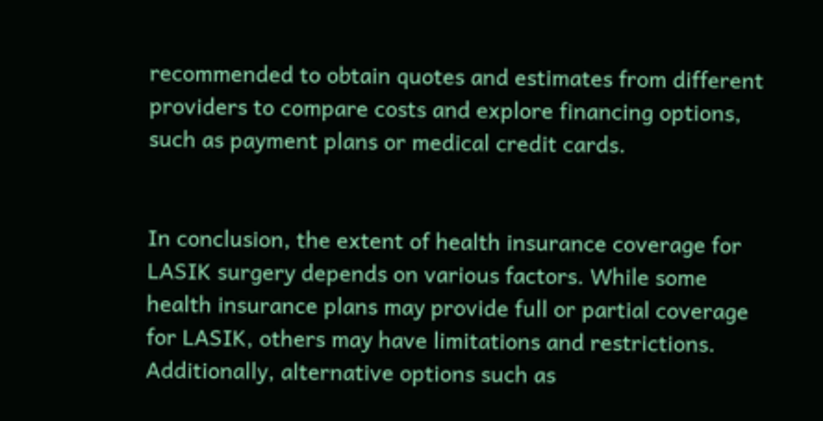recommended to obtain quotes and estimates from different providers to compare costs and explore financing options, such as payment plans or medical credit cards.


In conclusion, the extent of health insurance coverage for LASIK surgery depends on various factors. While some health insurance plans may provide full or partial coverage for LASIK, others may have limitations and restrictions. Additionally, alternative options such as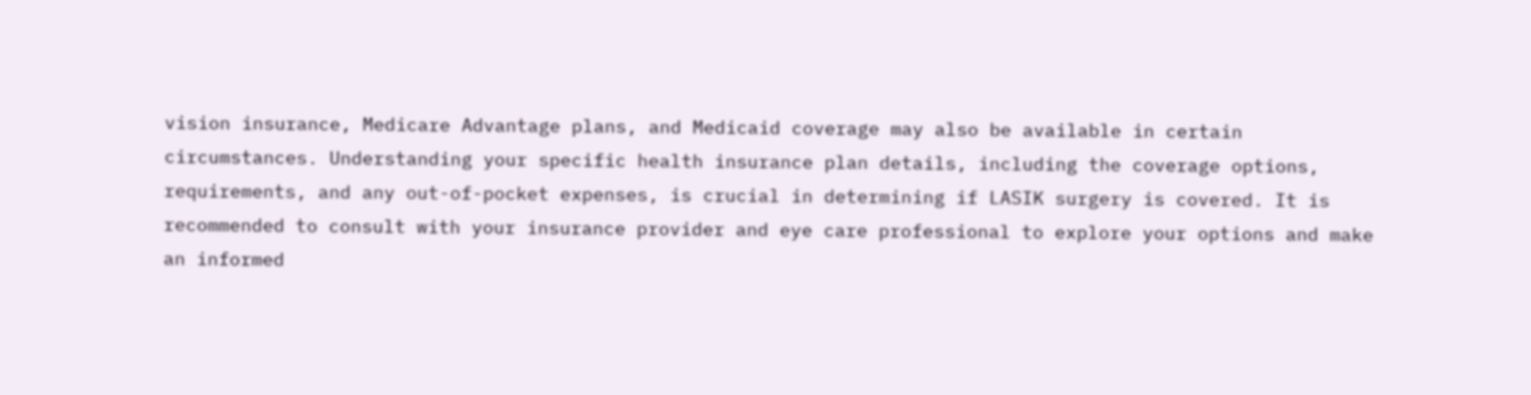vision insurance, Medicare Advantage plans, and Medicaid coverage may also be available in certain circumstances. Understanding your specific health insurance plan details, including the coverage options, requirements, and any out-of-pocket expenses, is crucial in determining if LASIK surgery is covered. It is recommended to consult with your insurance provider and eye care professional to explore your options and make an informed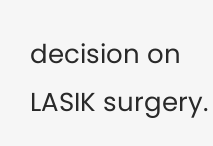decision on LASIK surgery.